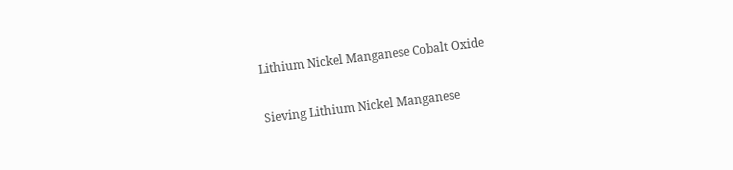Lithium Nickel Manganese Cobalt Oxide

Sieving Lithium Nickel Manganese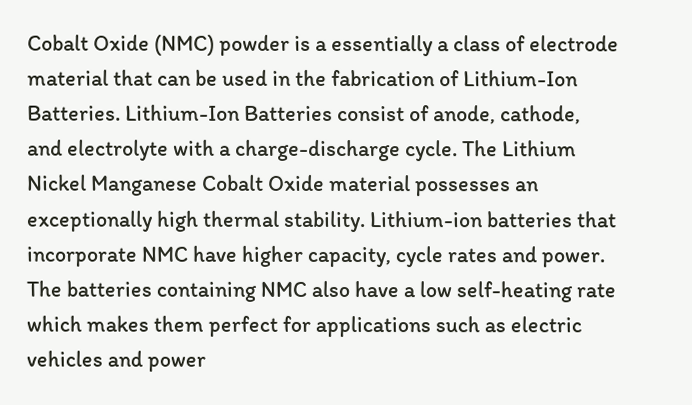Cobalt Oxide (NMC) powder is a essentially a class of electrode material that can be used in the fabrication of Lithium-Ion Batteries. Lithium-Ion Batteries consist of anode, cathode, and electrolyte with a charge-discharge cycle. The Lithium Nickel Manganese Cobalt Oxide material possesses an exceptionally high thermal stability. Lithium-ion batteries that incorporate NMC have higher capacity, cycle rates and power. The batteries containing NMC also have a low self-heating rate which makes them perfect for applications such as electric vehicles and power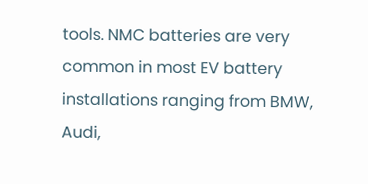tools. NMC batteries are very common in most EV battery installations ranging from BMW, Audi,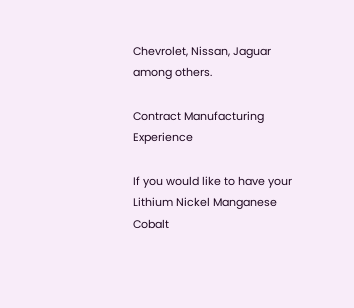Chevrolet, Nissan, Jaguar among others.

Contract Manufacturing Experience

If you would like to have your Lithium Nickel Manganese Cobalt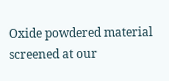Oxide powdered material screened at our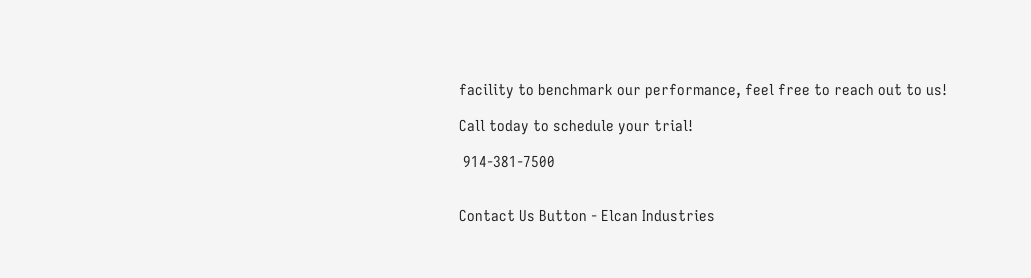facility to benchmark our performance, feel free to reach out to us!

Call today to schedule your trial!

 914-381-7500


Contact Us Button - Elcan Industries